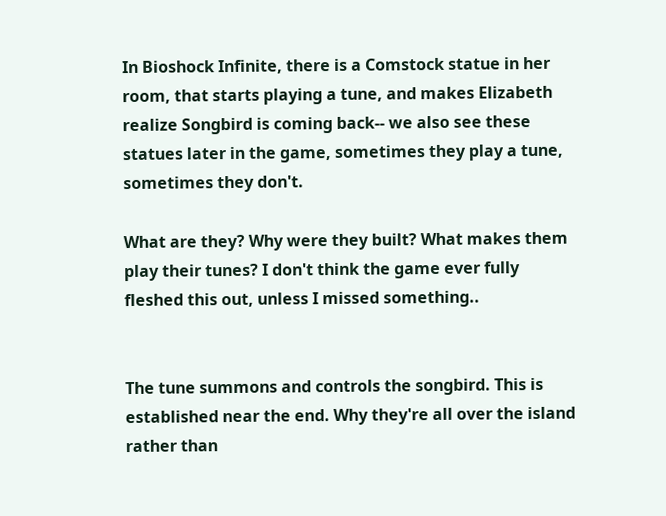In Bioshock Infinite, there is a Comstock statue in her room, that starts playing a tune, and makes Elizabeth realize Songbird is coming back-- we also see these statues later in the game, sometimes they play a tune, sometimes they don't.

What are they? Why were they built? What makes them play their tunes? I don't think the game ever fully fleshed this out, unless I missed something..


The tune summons and controls the songbird. This is established near the end. Why they're all over the island rather than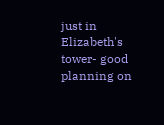just in Elizabeth's tower- good planning on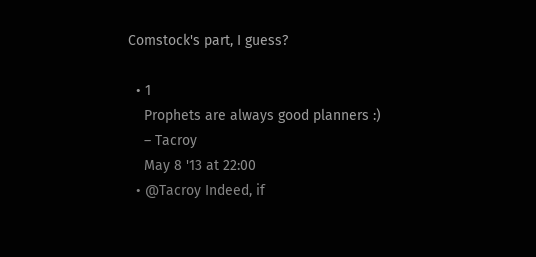Comstock's part, I guess?

  • 1
    Prophets are always good planners :)
    – Tacroy
    May 8 '13 at 22:00
  • @Tacroy Indeed, if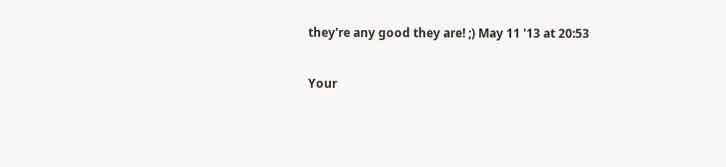they're any good they are! ;) May 11 '13 at 20:53

Your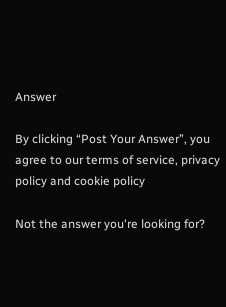Answer

By clicking “Post Your Answer”, you agree to our terms of service, privacy policy and cookie policy

Not the answer you're looking for?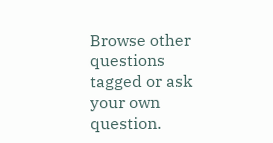Browse other questions tagged or ask your own question.